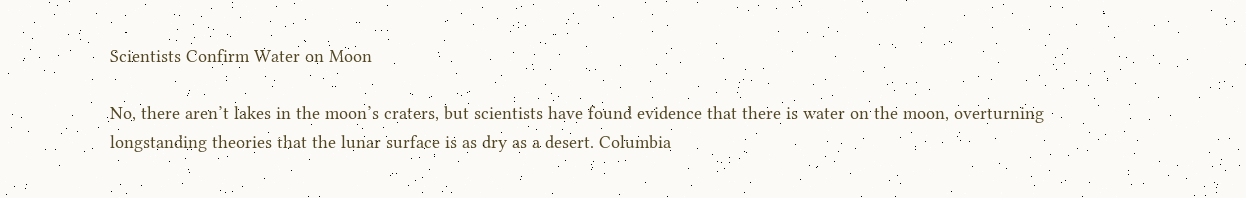Scientists Confirm Water on Moon

No, there aren’t lakes in the moon’s craters, but scientists have found evidence that there is water on the moon, overturning longstanding theories that the lunar surface is as dry as a desert. Columbia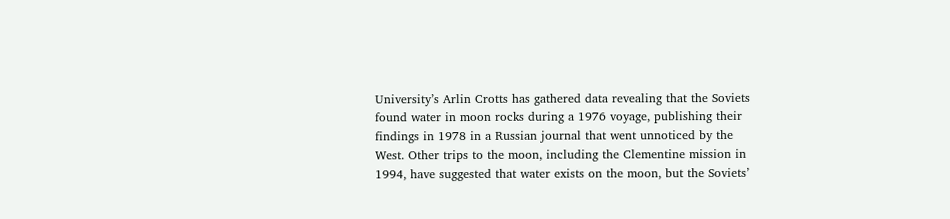University’s Arlin Crotts has gathered data revealing that the Soviets found water in moon rocks during a 1976 voyage, publishing their findings in 1978 in a Russian journal that went unnoticed by the West. Other trips to the moon, including the Clementine mission in 1994, have suggested that water exists on the moon, but the Soviets’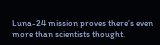Luna-24 mission proves there’s even more than scientists thought.